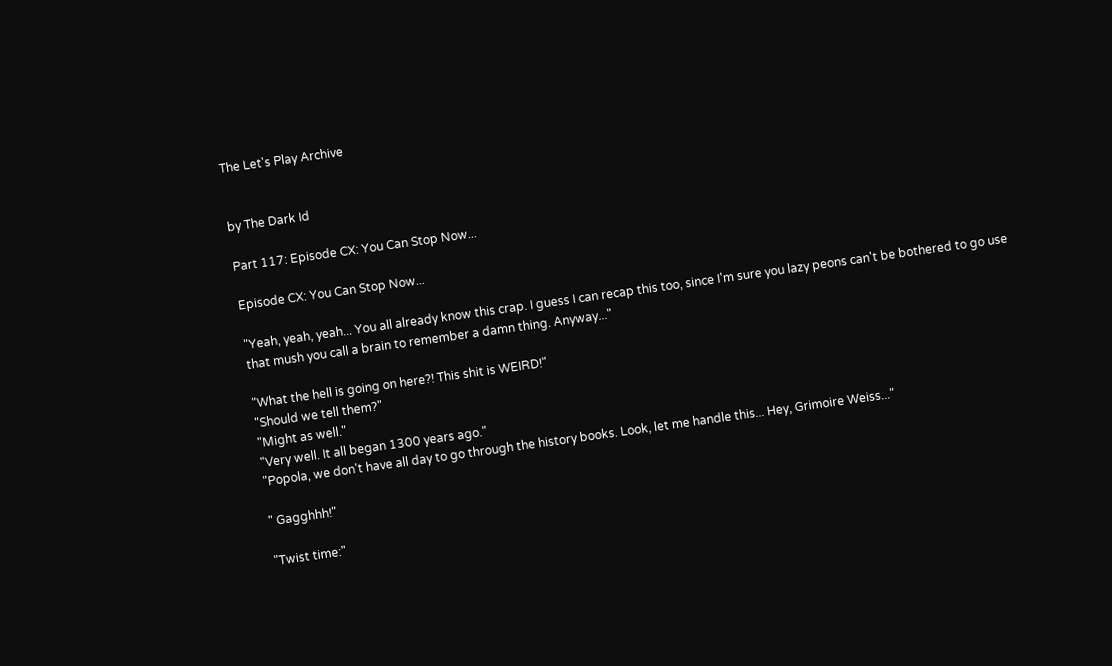The Let's Play Archive


by The Dark Id

Part 117: Episode CX: You Can Stop Now...

Episode CX: You Can Stop Now...

"Yeah, yeah, yeah... You all already know this crap. I guess I can recap this too, since I'm sure you lazy peons can't be bothered to go use that mush you call a brain to remember a damn thing. Anyway..."

"What the hell is going on here?! This shit is WEIRD!"
"Should we tell them?"
"Might as well."
"Very well. It all began 1300 years ago."
"Popola, we don't have all day to go through the history books. Look, let me handle this... Hey, Grimoire Weiss..."

" Gagghhh!"

"Twist time:"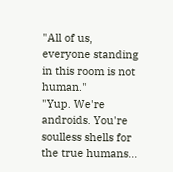"All of us, everyone standing in this room is not human."
"Yup. We're androids. You're soulless shells for the true humans...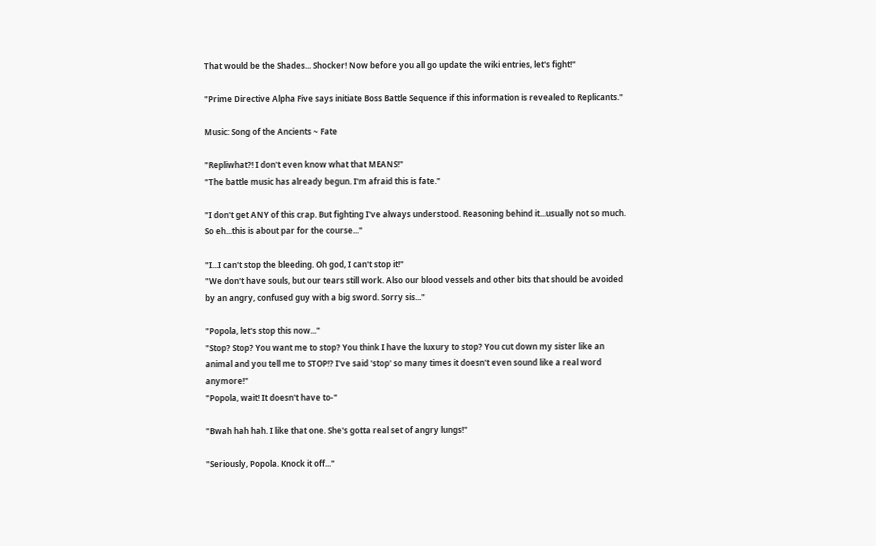That would be the Shades... Shocker! Now before you all go update the wiki entries, let's fight!"

"Prime Directive Alpha Five says initiate Boss Battle Sequence if this information is revealed to Replicants."

Music: Song of the Ancients ~ Fate

"Repliwhat?! I don't even know what that MEANS!"
"The battle music has already begun. I'm afraid this is fate."

"I don't get ANY of this crap. But fighting I've always understood. Reasoning behind it...usually not so much. So eh...this is about par for the course..."

"I...I can't stop the bleeding. Oh god, I can't stop it!"
"We don't have souls, but our tears still work. Also our blood vessels and other bits that should be avoided by an angry, confused guy with a big sword. Sorry sis..."

"Popola, let's stop this now..."
"Stop? Stop? You want me to stop? You think I have the luxury to stop? You cut down my sister like an animal and you tell me to STOP!? I've said 'stop' so many times it doesn't even sound like a real word anymore!"
"Popola, wait! It doesn't have to-"

"Bwah hah hah. I like that one. She's gotta real set of angry lungs!"

"Seriously, Popola. Knock it off..."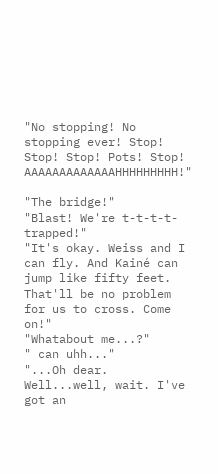"No stopping! No stopping ever! Stop! Stop! Stop! Pots! Stop! AAAAAAAAAAAAAHHHHHHHHH!"

"The bridge!"
"Blast! We're t-t-t-t-trapped!"
"It's okay. Weiss and I can fly. And Kainé can jump like fifty feet. That'll be no problem for us to cross. Come on!"
"Whatabout me...?"
" can uhh..."
"...Oh dear. Well...well, wait. I've got an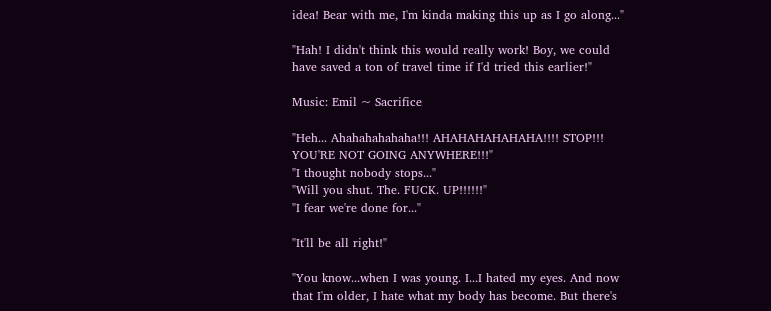idea! Bear with me, I'm kinda making this up as I go along..."

"Hah! I didn't think this would really work! Boy, we could have saved a ton of travel time if I'd tried this earlier!"

Music: Emil ~ Sacrifice

"Heh... Ahahahahahaha!!! AHAHAHAHAHAHA!!!! STOP!!! YOU'RE NOT GOING ANYWHERE!!!"
"I thought nobody stops..."
"Will you shut. The. FUCK. UP!!!!!!"
"I fear we're done for..."

"It'll be all right!"

"You know...when I was young. I...I hated my eyes. And now that I'm older, I hate what my body has become. But there's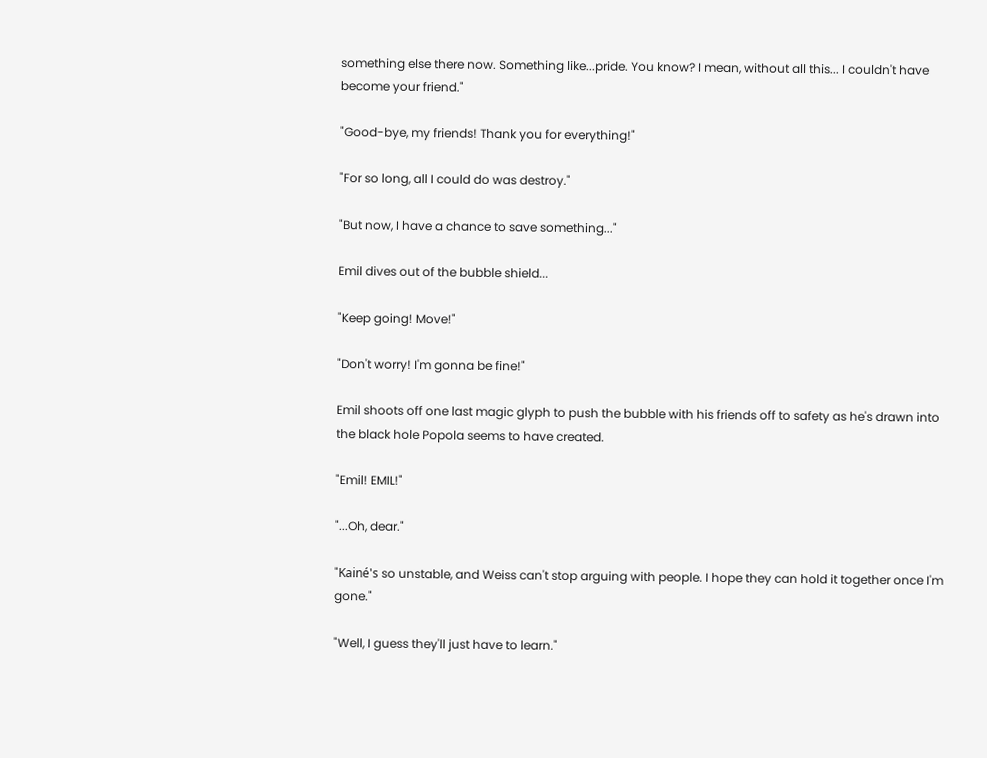something else there now. Something like...pride. You know? I mean, without all this... I couldn't have become your friend."

"Good-bye, my friends! Thank you for everything!"

"For so long, all I could do was destroy."

"But now, I have a chance to save something..."

Emil dives out of the bubble shield...

"Keep going! Move!"

"Don't worry! I'm gonna be fine!"

Emil shoots off one last magic glyph to push the bubble with his friends off to safety as he's drawn into the black hole Popola seems to have created.

"Emil! EMIL!"

"...Oh, dear."

"Kainé's so unstable, and Weiss can't stop arguing with people. I hope they can hold it together once I'm gone."

"Well, I guess they'll just have to learn."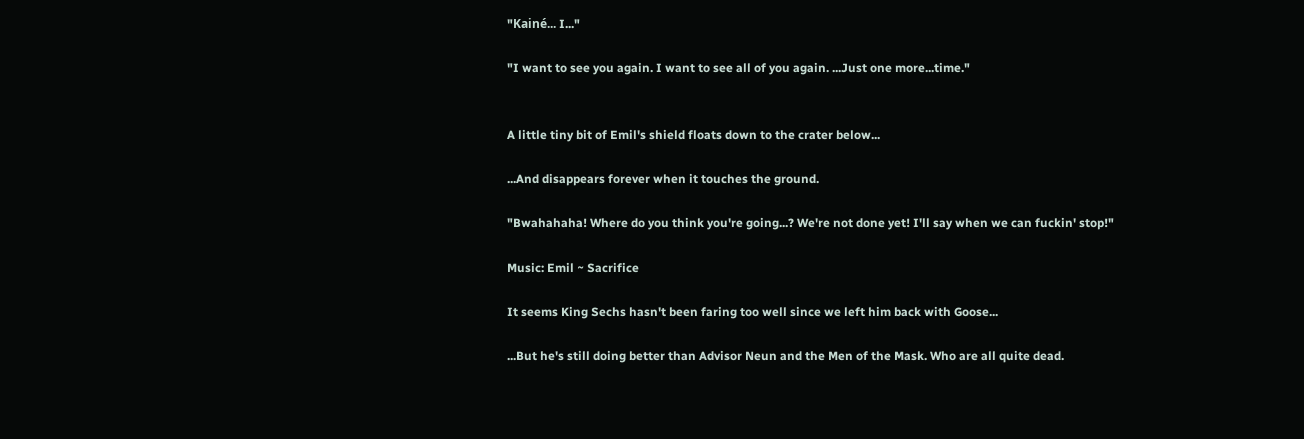"Kainé... I..."

"I want to see you again. I want to see all of you again. ...Just one more...time."


A little tiny bit of Emil's shield floats down to the crater below...

...And disappears forever when it touches the ground.

"Bwahahaha! Where do you think you're going...? We're not done yet! I'll say when we can fuckin' stop!"

Music: Emil ~ Sacrifice

It seems King Sechs hasn't been faring too well since we left him back with Goose...

...But he's still doing better than Advisor Neun and the Men of the Mask. Who are all quite dead.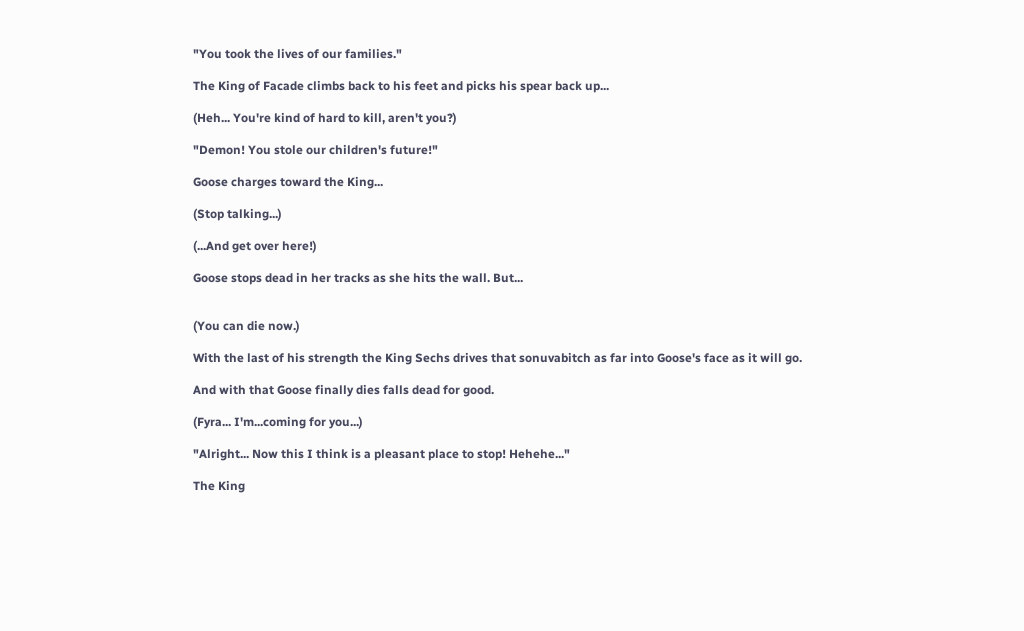"You took the lives of our families."

The King of Facade climbs back to his feet and picks his spear back up...

(Heh... You're kind of hard to kill, aren't you?)

"Demon! You stole our children's future!"

Goose charges toward the King...

(Stop talking...)

(...And get over here!)

Goose stops dead in her tracks as she hits the wall. But...


(You can die now.)

With the last of his strength the King Sechs drives that sonuvabitch as far into Goose's face as it will go.

And with that Goose finally dies falls dead for good.

(Fyra... I'm...coming for you...)

"Alright... Now this I think is a pleasant place to stop! Hehehe..."

The King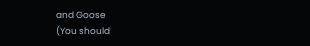and Goose
(You should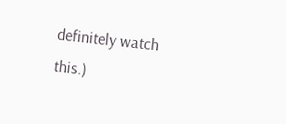definitely watch this.)